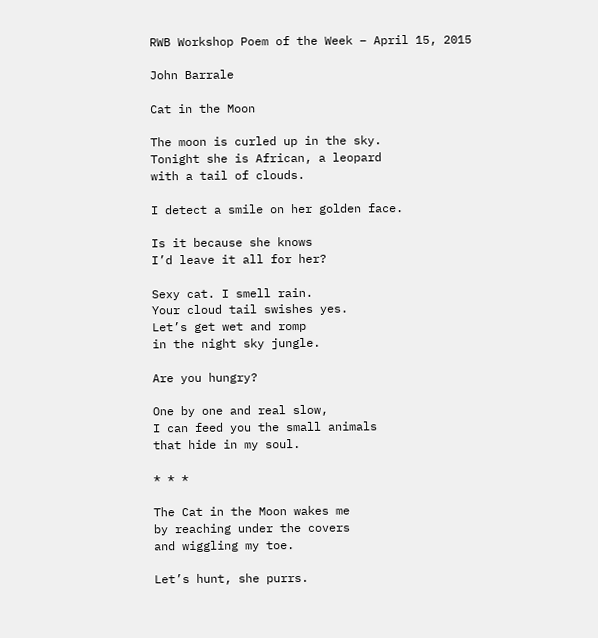RWB Workshop Poem of the Week – April 15, 2015

John Barrale

Cat in the Moon

The moon is curled up in the sky.
Tonight she is African, a leopard
with a tail of clouds.

I detect a smile on her golden face.

Is it because she knows
I’d leave it all for her?

Sexy cat. I smell rain.
Your cloud tail swishes yes.
Let’s get wet and romp
in the night sky jungle.

Are you hungry?

One by one and real slow,
I can feed you the small animals
that hide in my soul.

* * *

The Cat in the Moon wakes me
by reaching under the covers
and wiggling my toe.

Let’s hunt, she purrs.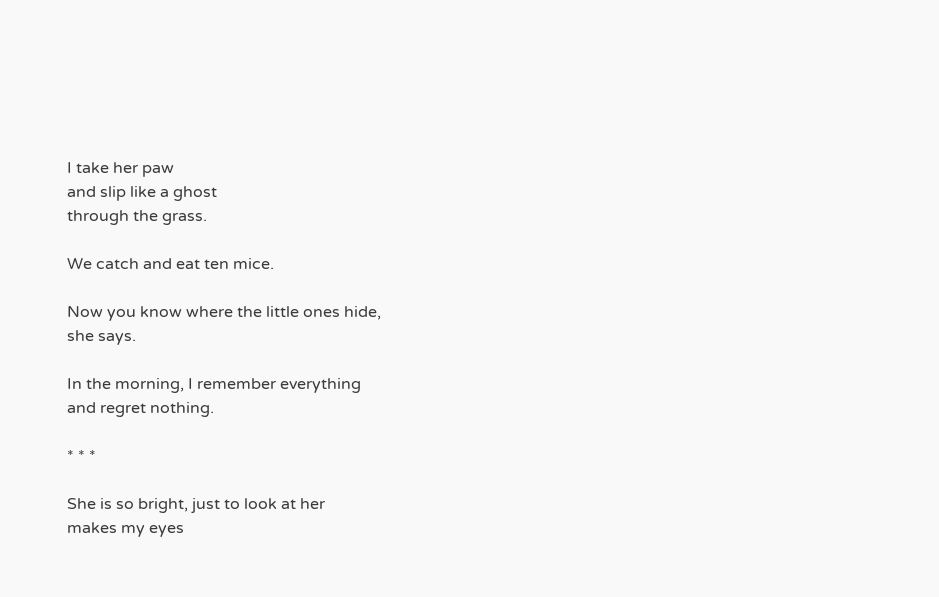I take her paw
and slip like a ghost
through the grass.

We catch and eat ten mice.

Now you know where the little ones hide,
she says.

In the morning, I remember everything
and regret nothing.

* * *

She is so bright, just to look at her
makes my eyes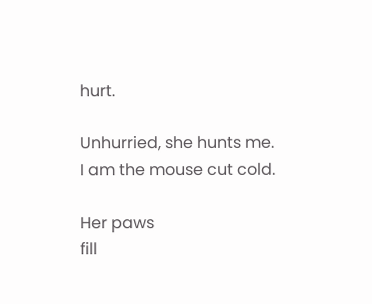hurt.

Unhurried, she hunts me.
I am the mouse cut cold.

Her paws
fill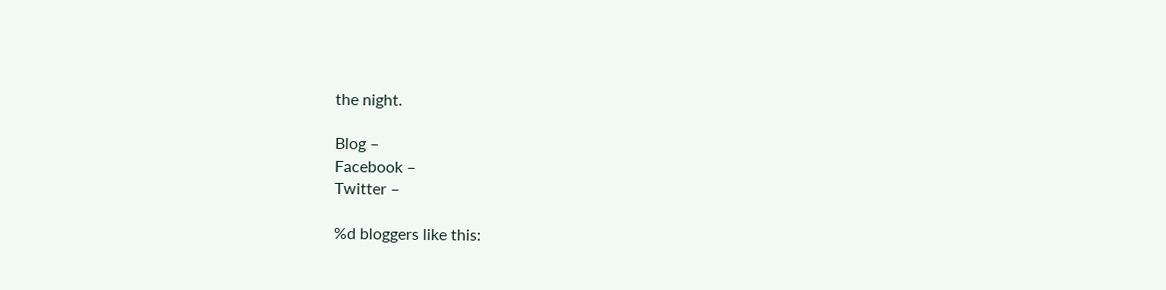the night.

Blog –
Facebook –
Twitter –

%d bloggers like this: